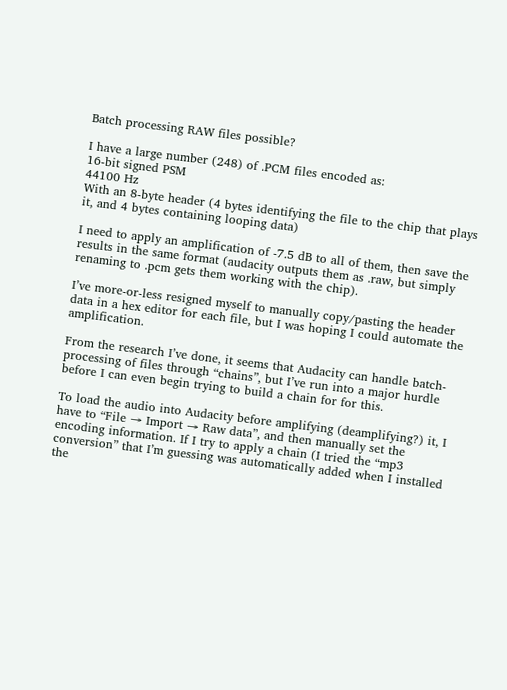Batch processing RAW files possible?

I have a large number (248) of .PCM files encoded as:
16-bit signed PSM
44100 Hz
With an 8-byte header (4 bytes identifying the file to the chip that plays it, and 4 bytes containing looping data)

I need to apply an amplification of -7.5 dB to all of them, then save the results in the same format (audacity outputs them as .raw, but simply renaming to .pcm gets them working with the chip).

I’ve more-or-less resigned myself to manually copy/pasting the header data in a hex editor for each file, but I was hoping I could automate the amplification.

From the research I’ve done, it seems that Audacity can handle batch-processing of files through “chains”, but I’ve run into a major hurdle before I can even begin trying to build a chain for for this.

To load the audio into Audacity before amplifying (deamplifying?) it, I have to “File → Import → Raw data”, and then manually set the encoding information. If I try to apply a chain (I tried the “mp3 conversion” that I’m guessing was automatically added when I installed the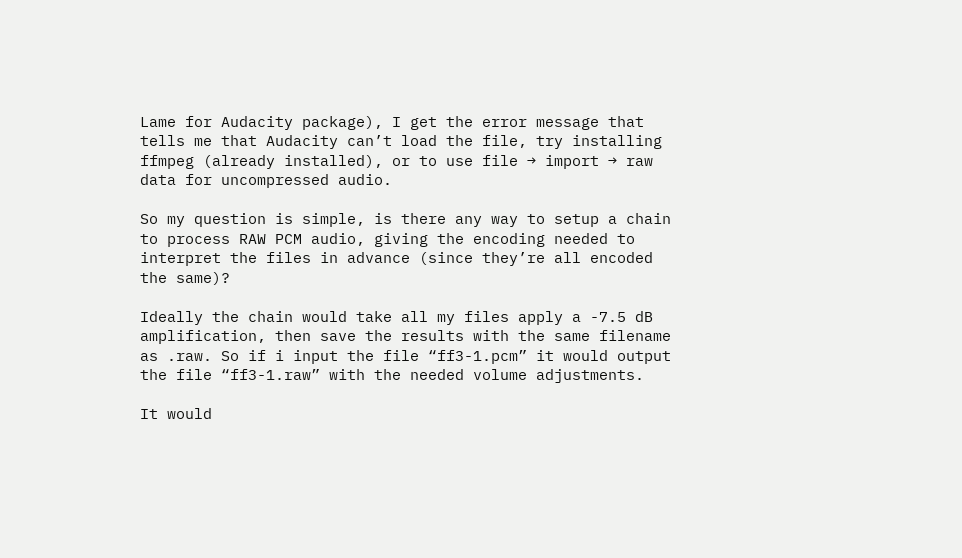Lame for Audacity package), I get the error message that tells me that Audacity can’t load the file, try installing ffmpeg (already installed), or to use file → import → raw data for uncompressed audio.

So my question is simple, is there any way to setup a chain to process RAW PCM audio, giving the encoding needed to interpret the files in advance (since they’re all encoded the same)?

Ideally the chain would take all my files apply a -7.5 dB amplification, then save the results with the same filename as .raw. So if i input the file “ff3-1.pcm” it would output the file “ff3-1.raw” with the needed volume adjustments.

It would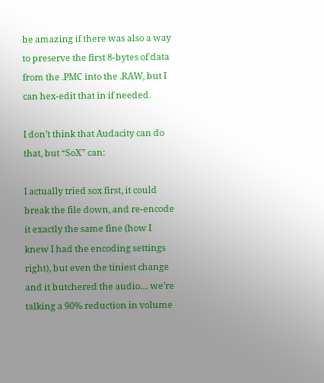be amazing if there was also a way to preserve the first 8-bytes of data from the .PMC into the .RAW, but I can hex-edit that in if needed.

I don’t think that Audacity can do that, but “SoX” can:

I actually tried sox first, it could break the file down, and re-encode it exactly the same fine (how I knew I had the encoding settings right), but even the tiniest change and it butchered the audio… we’re talking a 90% reduction in volume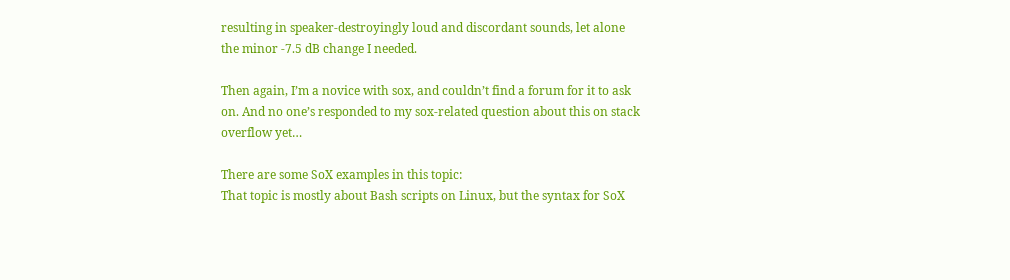resulting in speaker-destroyingly loud and discordant sounds, let alone the minor -7.5 dB change I needed.

Then again, I’m a novice with sox, and couldn’t find a forum for it to ask on. And no one’s responded to my sox-related question about this on stack overflow yet…

There are some SoX examples in this topic:
That topic is mostly about Bash scripts on Linux, but the syntax for SoX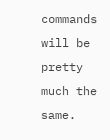commands will be pretty much the same.